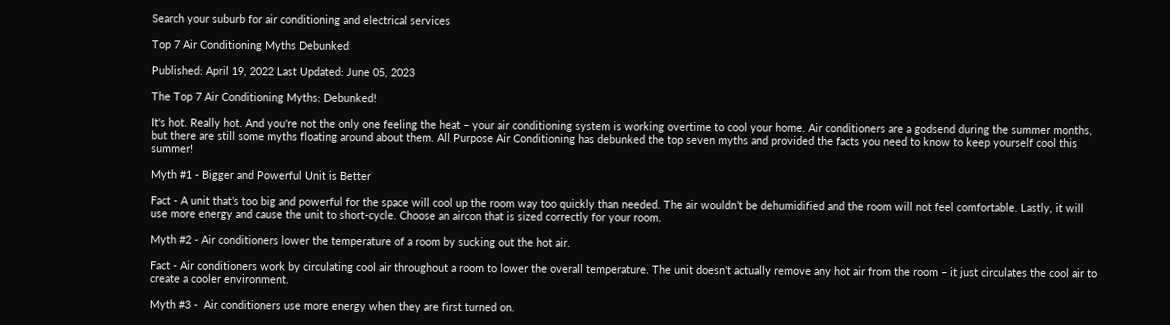Search your suburb for air conditioning and electrical services

Top 7 Air Conditioning Myths Debunked

Published: April 19, 2022 Last Updated: June 05, 2023

The Top 7 Air Conditioning Myths: Debunked!

It's hot. Really hot. And you're not the only one feeling the heat – your air conditioning system is working overtime to cool your home. Air conditioners are a godsend during the summer months, but there are still some myths floating around about them. All Purpose Air Conditioning has debunked the top seven myths and provided the facts you need to know to keep yourself cool this summer!

Myth #1 - Bigger and Powerful Unit is Better

Fact - A unit that’s too big and powerful for the space will cool up the room way too quickly than needed. The air wouldn’t be dehumidified and the room will not feel comfortable. Lastly, it will use more energy and cause the unit to short-cycle. Choose an aircon that is sized correctly for your room.

Myth #2 - Air conditioners lower the temperature of a room by sucking out the hot air.

Fact - Air conditioners work by circulating cool air throughout a room to lower the overall temperature. The unit doesn't actually remove any hot air from the room – it just circulates the cool air to create a cooler environment.

Myth #3 -  Air conditioners use more energy when they are first turned on.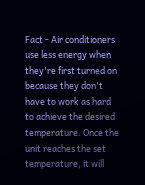Fact - Air conditioners use less energy when they're first turned on because they don't have to work as hard to achieve the desired temperature. Once the unit reaches the set temperature, it will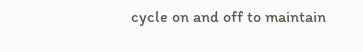cycle on and off to maintain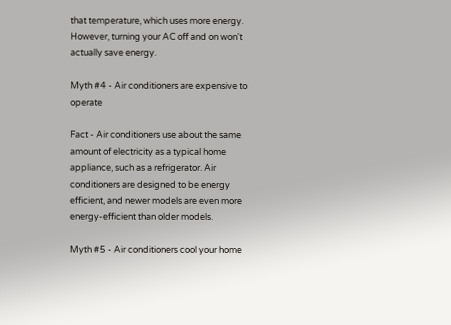that temperature, which uses more energy. However, turning your AC off and on won't actually save energy.

Myth #4 - Air conditioners are expensive to operate

Fact - Air conditioners use about the same amount of electricity as a typical home appliance, such as a refrigerator. Air conditioners are designed to be energy efficient, and newer models are even more energy-efficient than older models.

Myth #5 - Air conditioners cool your home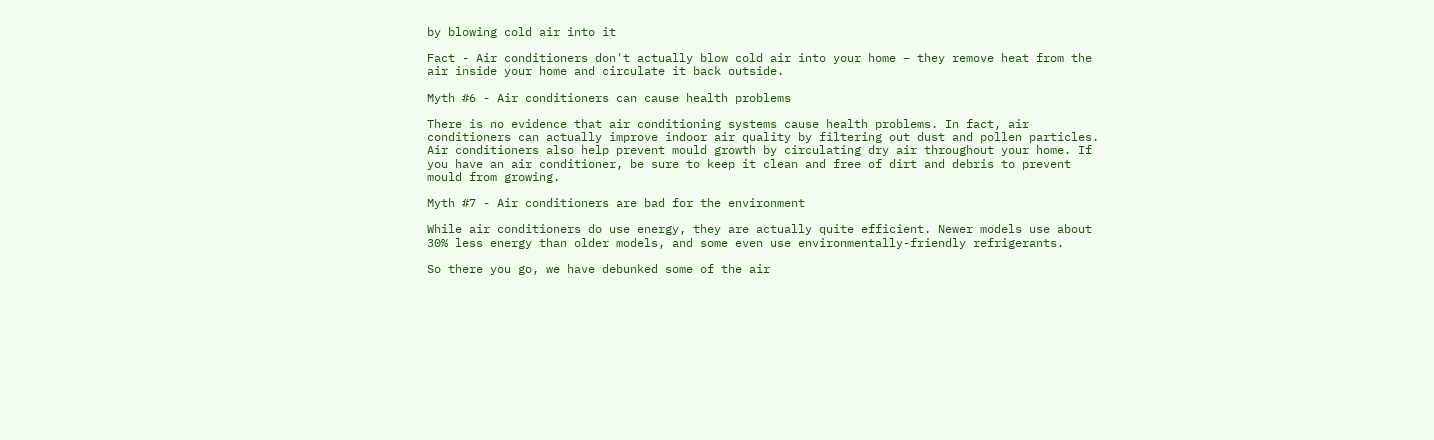by blowing cold air into it

Fact - Air conditioners don't actually blow cold air into your home – they remove heat from the air inside your home and circulate it back outside.

Myth #6 - Air conditioners can cause health problems

There is no evidence that air conditioning systems cause health problems. In fact, air conditioners can actually improve indoor air quality by filtering out dust and pollen particles. Air conditioners also help prevent mould growth by circulating dry air throughout your home. If you have an air conditioner, be sure to keep it clean and free of dirt and debris to prevent mould from growing.

Myth #7 - Air conditioners are bad for the environment

While air conditioners do use energy, they are actually quite efficient. Newer models use about 30% less energy than older models, and some even use environmentally-friendly refrigerants.

So there you go, we have debunked some of the air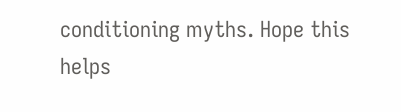conditioning myths. Hope this helps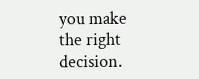you make the right decision.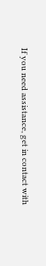If you need assistance, get in contact with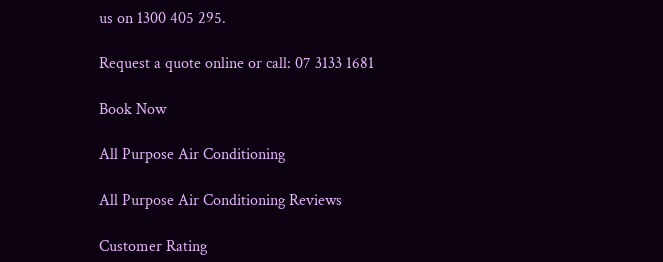us on 1300 405 295.

Request a quote online or call: 07 3133 1681

Book Now

All Purpose Air Conditioning

All Purpose Air Conditioning Reviews

Customer Rating